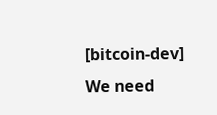[bitcoin-dev] We need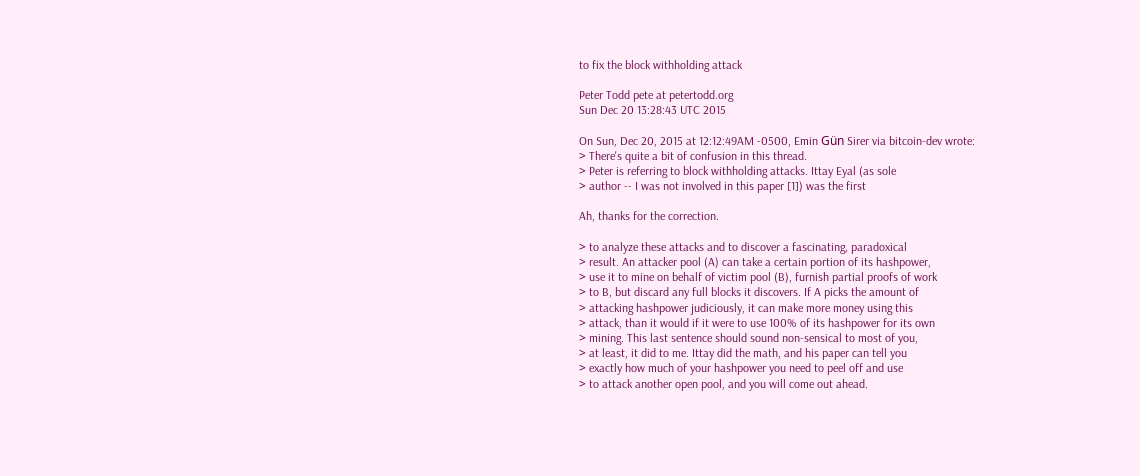to fix the block withholding attack

Peter Todd pete at petertodd.org
Sun Dec 20 13:28:43 UTC 2015

On Sun, Dec 20, 2015 at 12:12:49AM -0500, Emin Gün Sirer via bitcoin-dev wrote:
> There's quite a bit of confusion in this thread.
> Peter is referring to block withholding attacks. Ittay Eyal (as sole
> author -- I was not involved in this paper [1]) was the first

Ah, thanks for the correction.

> to analyze these attacks and to discover a fascinating, paradoxical
> result. An attacker pool (A) can take a certain portion of its hashpower,
> use it to mine on behalf of victim pool (B), furnish partial proofs of work
> to B, but discard any full blocks it discovers. If A picks the amount of
> attacking hashpower judiciously, it can make more money using this
> attack, than it would if it were to use 100% of its hashpower for its own
> mining. This last sentence should sound non-sensical to most of you,
> at least, it did to me. Ittay did the math, and his paper can tell you
> exactly how much of your hashpower you need to peel off and use
> to attack another open pool, and you will come out ahead.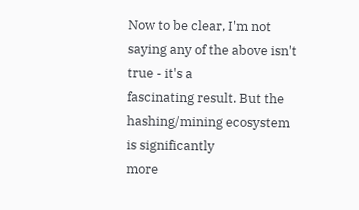Now to be clear, I'm not saying any of the above isn't true - it's a
fascinating result. But the hashing/mining ecosystem is significantly
more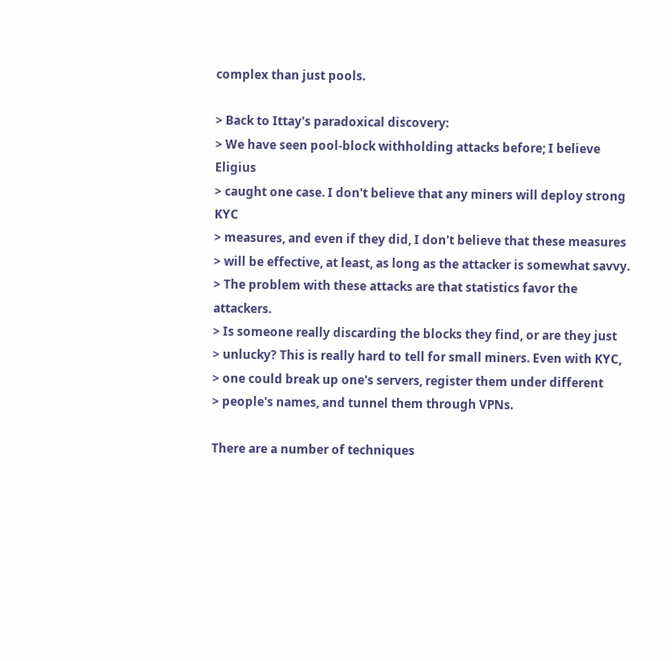complex than just pools.

> Back to Ittay's paradoxical discovery:
> We have seen pool-block withholding attacks before; I believe Eligius
> caught one case. I don't believe that any miners will deploy strong KYC
> measures, and even if they did, I don't believe that these measures
> will be effective, at least, as long as the attacker is somewhat savvy.
> The problem with these attacks are that statistics favor the attackers.
> Is someone really discarding the blocks they find, or are they just
> unlucky? This is really hard to tell for small miners. Even with KYC,
> one could break up one's servers, register them under different
> people's names, and tunnel them through VPNs.

There are a number of techniques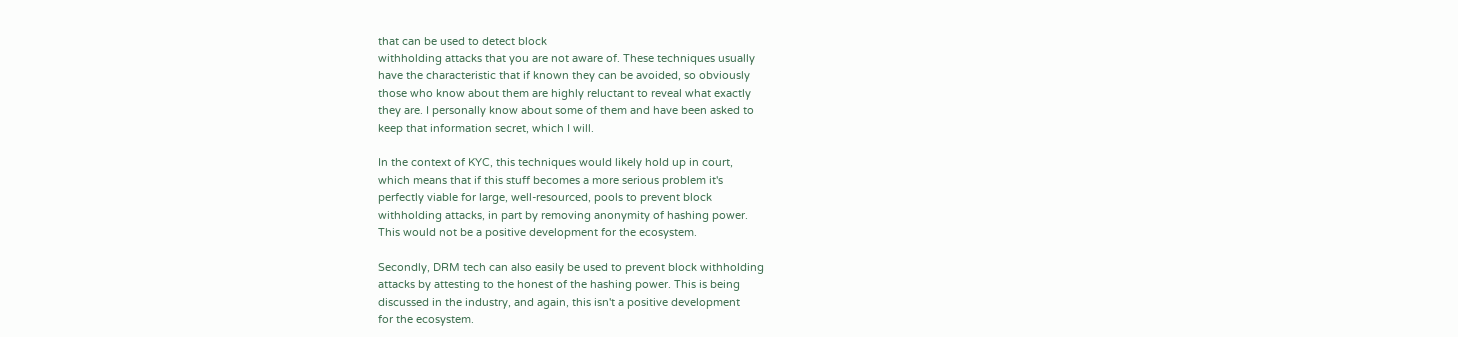that can be used to detect block
withholding attacks that you are not aware of. These techniques usually
have the characteristic that if known they can be avoided, so obviously
those who know about them are highly reluctant to reveal what exactly
they are. I personally know about some of them and have been asked to
keep that information secret, which I will.

In the context of KYC, this techniques would likely hold up in court,
which means that if this stuff becomes a more serious problem it's
perfectly viable for large, well-resourced, pools to prevent block
withholding attacks, in part by removing anonymity of hashing power.
This would not be a positive development for the ecosystem.

Secondly, DRM tech can also easily be used to prevent block withholding
attacks by attesting to the honest of the hashing power. This is being
discussed in the industry, and again, this isn't a positive development
for the ecosystem.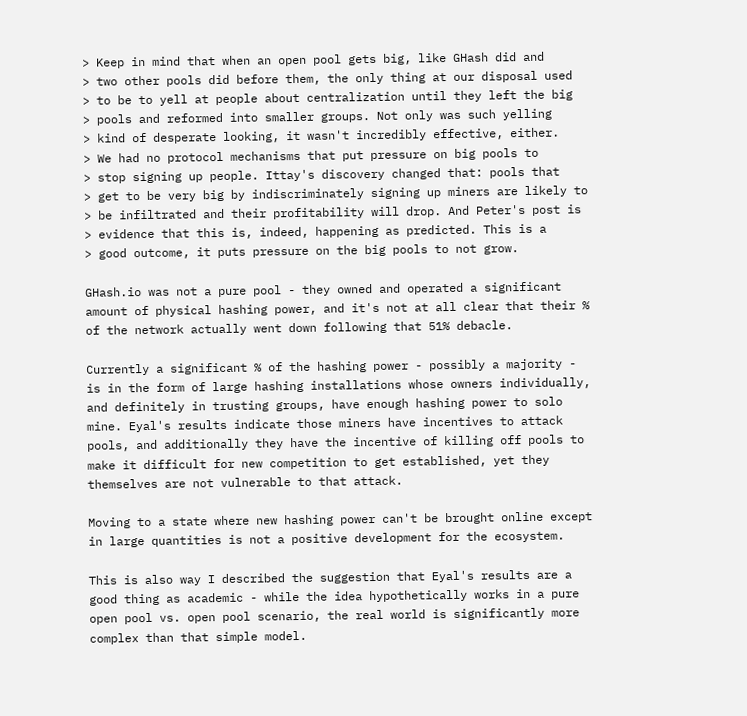> Keep in mind that when an open pool gets big, like GHash did and
> two other pools did before them, the only thing at our disposal used
> to be to yell at people about centralization until they left the big
> pools and reformed into smaller groups. Not only was such yelling
> kind of desperate looking, it wasn't incredibly effective, either.
> We had no protocol mechanisms that put pressure on big pools to
> stop signing up people. Ittay's discovery changed that: pools that
> get to be very big by indiscriminately signing up miners are likely to
> be infiltrated and their profitability will drop. And Peter's post is
> evidence that this is, indeed, happening as predicted. This is a
> good outcome, it puts pressure on the big pools to not grow.

GHash.io was not a pure pool - they owned and operated a significant
amount of physical hashing power, and it's not at all clear that their %
of the network actually went down following that 51% debacle.

Currently a significant % of the hashing power - possibly a majority -
is in the form of large hashing installations whose owners individually,
and definitely in trusting groups, have enough hashing power to solo
mine. Eyal's results indicate those miners have incentives to attack
pools, and additionally they have the incentive of killing off pools to
make it difficult for new competition to get established, yet they
themselves are not vulnerable to that attack.

Moving to a state where new hashing power can't be brought online except
in large quantities is not a positive development for the ecosystem.

This is also way I described the suggestion that Eyal's results are a
good thing as academic - while the idea hypothetically works in a pure
open pool vs. open pool scenario, the real world is significantly more
complex than that simple model.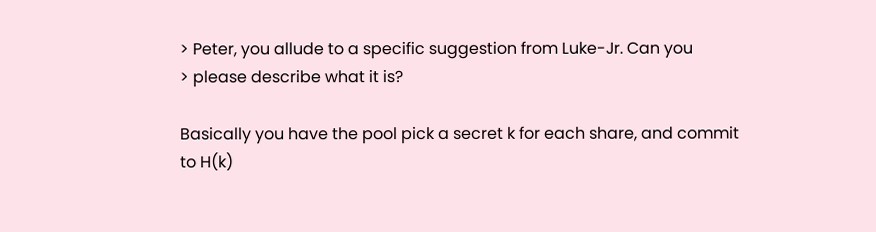> Peter, you allude to a specific suggestion from Luke-Jr. Can you
> please describe what it is?

Basically you have the pool pick a secret k for each share, and commit
to H(k)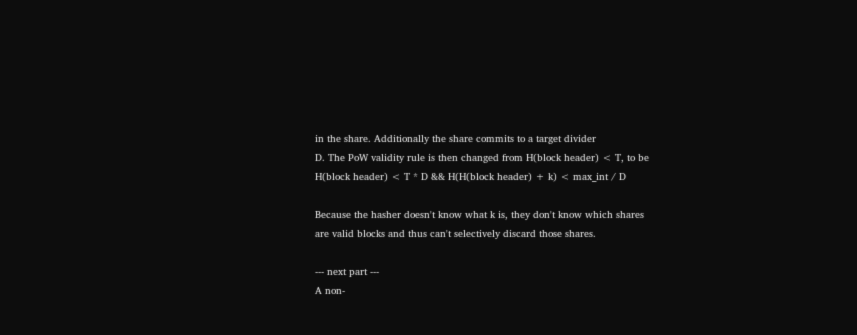in the share. Additionally the share commits to a target divider
D. The PoW validity rule is then changed from H(block header) < T, to be
H(block header) < T * D && H(H(block header) + k) < max_int / D

Because the hasher doesn't know what k is, they don't know which shares
are valid blocks and thus can't selectively discard those shares.

--- next part ---
A non-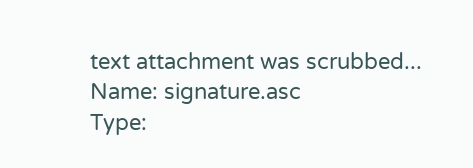text attachment was scrubbed...
Name: signature.asc
Type: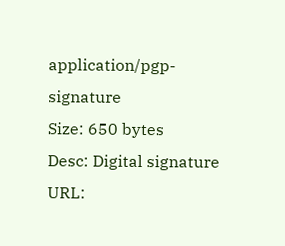application/pgp-signature
Size: 650 bytes
Desc: Digital signature
URL: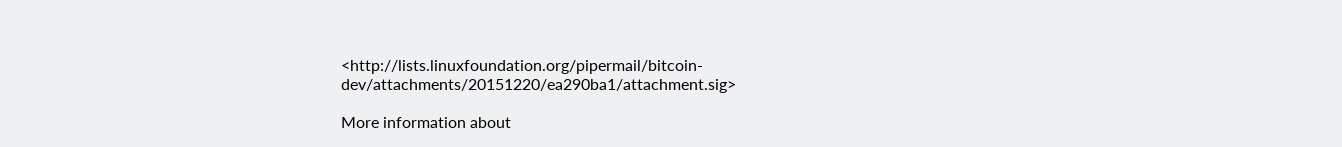<http://lists.linuxfoundation.org/pipermail/bitcoin-dev/attachments/20151220/ea290ba1/attachment.sig>

More information about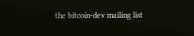the bitcoin-dev mailing list